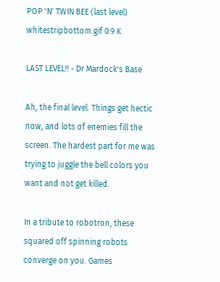POP 'N' TWIN BEE (last level)
whitestripbottom.gif 0.9 K

LAST LEVEL!! - Dr Mardock's Base

Ah, the final level. Things get hectic now, and lots of enemies fill the screen. The hardest part for me was trying to juggle the bell colors you want and not get killed.

In a tribute to robotron, these squared off spinning robots converge on you. Games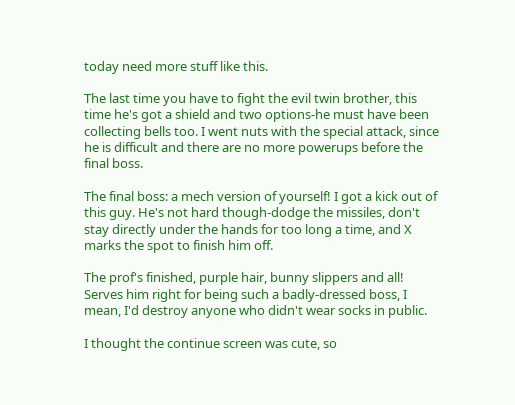today need more stuff like this.

The last time you have to fight the evil twin brother, this time he's got a shield and two options-he must have been collecting bells too. I went nuts with the special attack, since he is difficult and there are no more powerups before the final boss.

The final boss: a mech version of yourself! I got a kick out of this guy. He's not hard though-dodge the missiles, don't stay directly under the hands for too long a time, and X marks the spot to finish him off.

The prof's finished, purple hair, bunny slippers and all! Serves him right for being such a badly-dressed boss, I mean, I'd destroy anyone who didn't wear socks in public.

I thought the continue screen was cute, so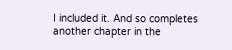I included it. And so completes another chapter in the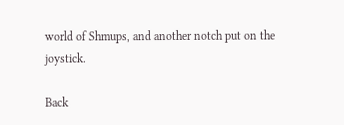world of Shmups, and another notch put on the joystick.

Back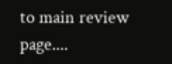to main review page....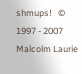shmups!   © 1997 - 2007  Malcolm Laurie